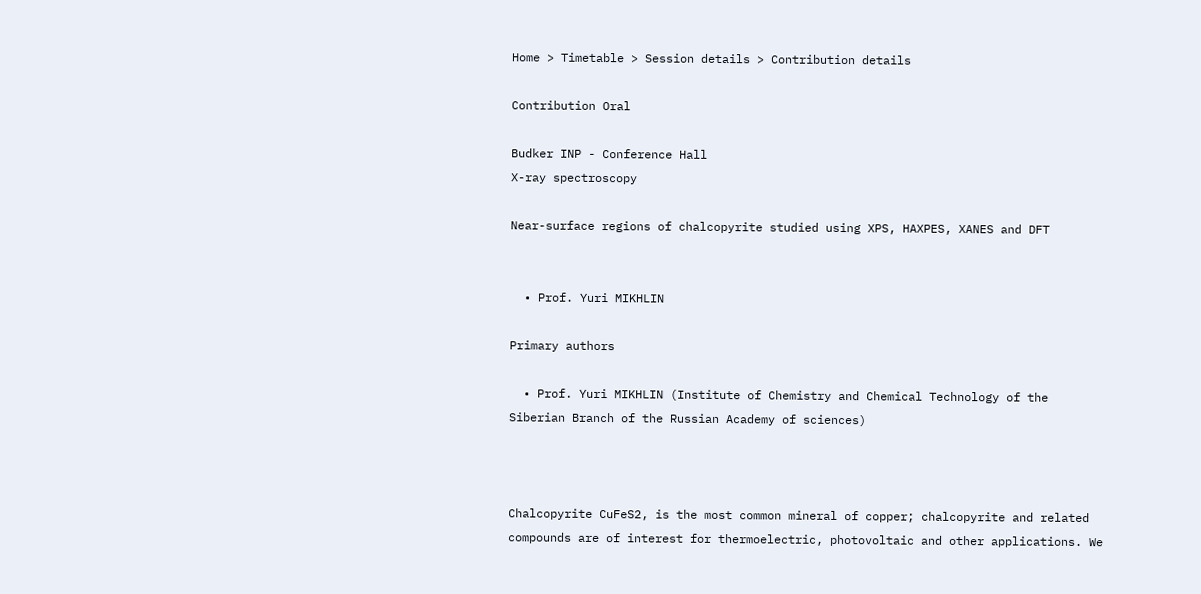Home > Timetable > Session details > Contribution details

Contribution Oral

Budker INP - Conference Hall
X-ray spectroscopy

Near-surface regions of chalcopyrite studied using XPS, HAXPES, XANES and DFT


  • Prof. Yuri MIKHLIN

Primary authors

  • Prof. Yuri MIKHLIN (Institute of Chemistry and Chemical Technology of the Siberian Branch of the Russian Academy of sciences)



Chalcopyrite CuFeS2, is the most common mineral of copper; chalcopyrite and related compounds are of interest for thermoelectric, photovoltaic and other applications. We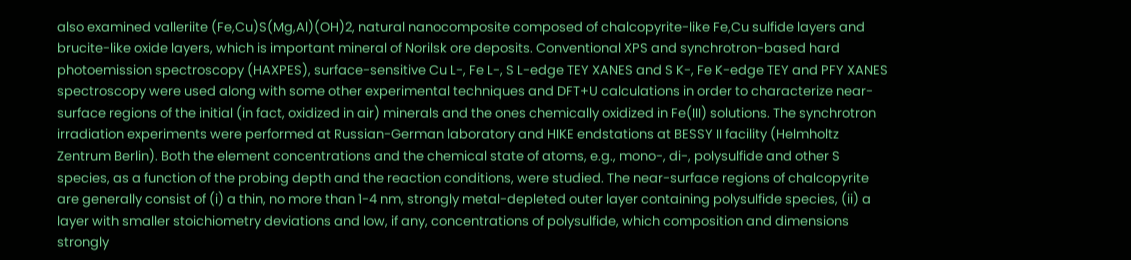also examined valleriite (Fe,Cu)S(Mg,Al)(OH)2, natural nanocomposite composed of chalcopyrite-like Fe,Cu sulfide layers and brucite-like oxide layers, which is important mineral of Norilsk ore deposits. Conventional XPS and synchrotron-based hard photoemission spectroscopy (HAXPES), surface-sensitive Cu L-, Fe L-, S L-edge TEY XANES and S K-, Fe K-edge TEY and PFY XANES spectroscopy were used along with some other experimental techniques and DFT+U calculations in order to characterize near-surface regions of the initial (in fact, oxidized in air) minerals and the ones chemically oxidized in Fe(III) solutions. The synchrotron irradiation experiments were performed at Russian-German laboratory and HIKE endstations at BESSY II facility (Helmholtz Zentrum Berlin). Both the element concentrations and the chemical state of atoms, e.g., mono-, di-, polysulfide and other S species, as a function of the probing depth and the reaction conditions, were studied. The near-surface regions of chalcopyrite are generally consist of (i) a thin, no more than 1-4 nm, strongly metal-depleted outer layer containing polysulfide species, (ii) a layer with smaller stoichiometry deviations and low, if any, concentrations of polysulfide, which composition and dimensions strongly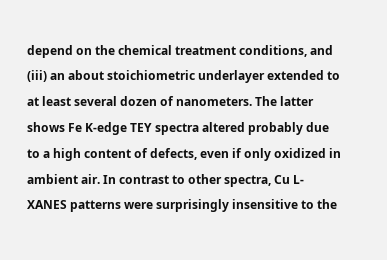depend on the chemical treatment conditions, and (iii) an about stoichiometric underlayer extended to at least several dozen of nanometers. The latter shows Fe K-edge TEY spectra altered probably due to a high content of defects, even if only oxidized in ambient air. In contrast to other spectra, Cu L-XANES patterns were surprisingly insensitive to the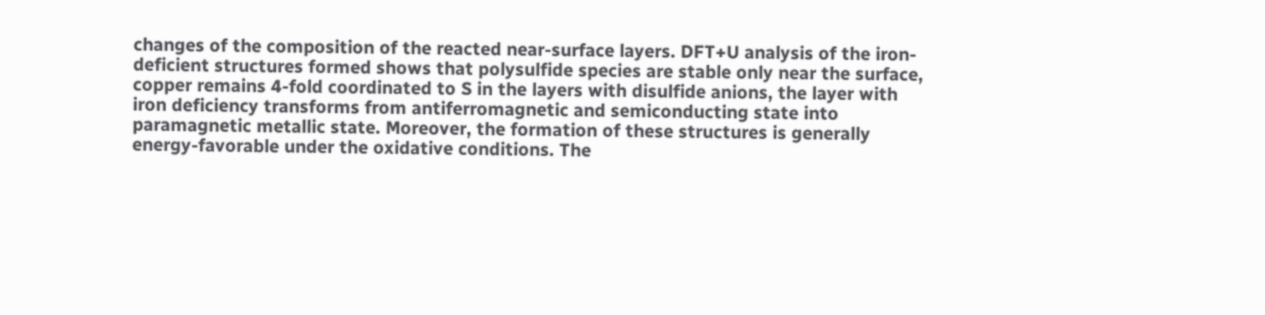changes of the composition of the reacted near-surface layers. DFT+U analysis of the iron-deficient structures formed shows that polysulfide species are stable only near the surface, copper remains 4-fold coordinated to S in the layers with disulfide anions, the layer with iron deficiency transforms from antiferromagnetic and semiconducting state into paramagnetic metallic state. Moreover, the formation of these structures is generally energy-favorable under the oxidative conditions. The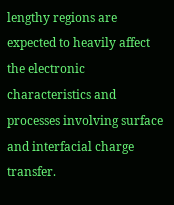lengthy regions are expected to heavily affect the electronic characteristics and processes involving surface and interfacial charge transfer.